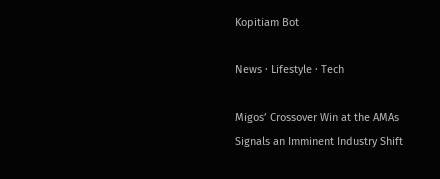Kopitiam Bot

News · Lifestyle · Tech

Migos’ Crossover Win at the AMAs Signals an Imminent Industry Shift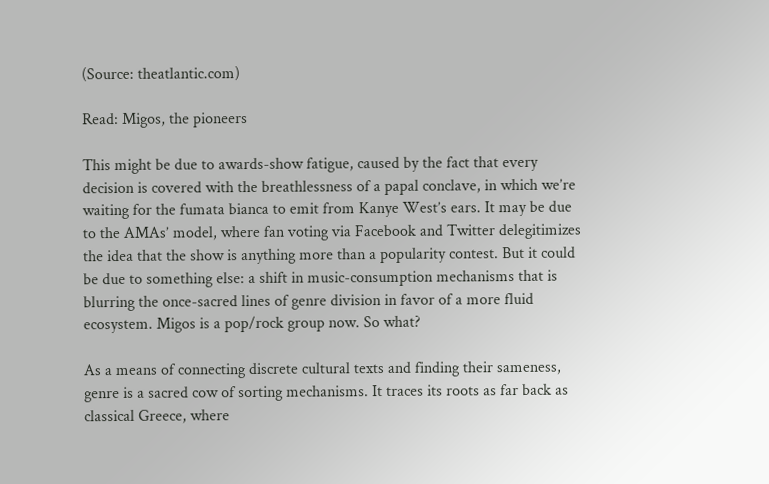(Source: theatlantic.com)

Read: Migos, the pioneers

This might be due to awards-show fatigue, caused by the fact that every decision is covered with the breathlessness of a papal conclave, in which we’re waiting for the fumata bianca to emit from Kanye West’s ears. It may be due to the AMAs’ model, where fan voting via Facebook and Twitter delegitimizes the idea that the show is anything more than a popularity contest. But it could be due to something else: a shift in music-consumption mechanisms that is blurring the once-sacred lines of genre division in favor of a more fluid ecosystem. Migos is a pop/rock group now. So what?

As a means of connecting discrete cultural texts and finding their sameness, genre is a sacred cow of sorting mechanisms. It traces its roots as far back as classical Greece, where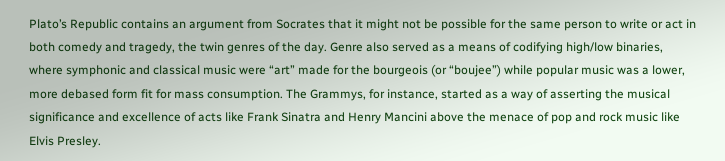Plato’s Republic contains an argument from Socrates that it might not be possible for the same person to write or act in both comedy and tragedy, the twin genres of the day. Genre also served as a means of codifying high/low binaries, where symphonic and classical music were “art” made for the bourgeois (or “boujee”) while popular music was a lower, more debased form fit for mass consumption. The Grammys, for instance, started as a way of asserting the musical significance and excellence of acts like Frank Sinatra and Henry Mancini above the menace of pop and rock music like Elvis Presley.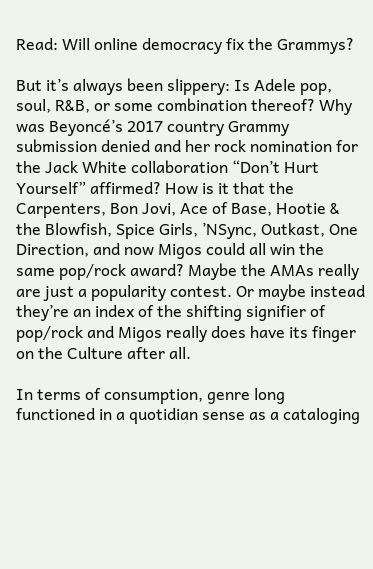Read: Will online democracy fix the Grammys?

But it’s always been slippery: Is Adele pop, soul, R&B, or some combination thereof? Why was Beyoncé’s 2017 country Grammy submission denied and her rock nomination for the Jack White collaboration “Don’t Hurt Yourself” affirmed? How is it that the Carpenters, Bon Jovi, Ace of Base, Hootie & the Blowfish, Spice Girls, ’NSync, Outkast, One Direction, and now Migos could all win the same pop/rock award? Maybe the AMAs really are just a popularity contest. Or maybe instead they’re an index of the shifting signifier of pop/rock and Migos really does have its finger on the Culture after all.

In terms of consumption, genre long functioned in a quotidian sense as a cataloging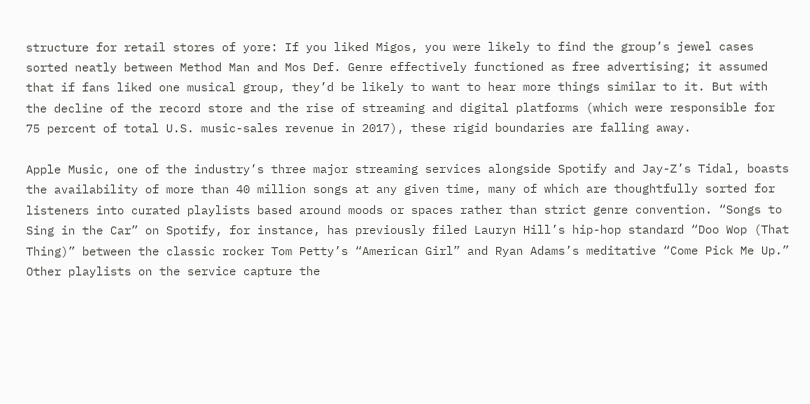structure for retail stores of yore: If you liked Migos, you were likely to find the group’s jewel cases sorted neatly between Method Man and Mos Def. Genre effectively functioned as free advertising; it assumed that if fans liked one musical group, they’d be likely to want to hear more things similar to it. But with the decline of the record store and the rise of streaming and digital platforms (which were responsible for 75 percent of total U.S. music-sales revenue in 2017), these rigid boundaries are falling away.

Apple Music, one of the industry’s three major streaming services alongside Spotify and Jay-Z’s Tidal, boasts the availability of more than 40 million songs at any given time, many of which are thoughtfully sorted for listeners into curated playlists based around moods or spaces rather than strict genre convention. “Songs to Sing in the Car” on Spotify, for instance, has previously filed Lauryn Hill’s hip-hop standard “Doo Wop (That Thing)” between the classic rocker Tom Petty’s “American Girl” and Ryan Adams’s meditative “Come Pick Me Up.” Other playlists on the service capture the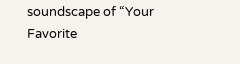soundscape of “Your Favorite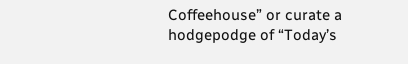Coffeehouse” or curate a hodgepodge of “Today’s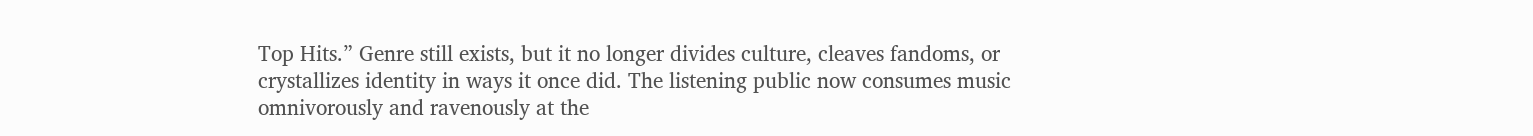Top Hits.” Genre still exists, but it no longer divides culture, cleaves fandoms, or crystallizes identity in ways it once did. The listening public now consumes music omnivorously and ravenously at the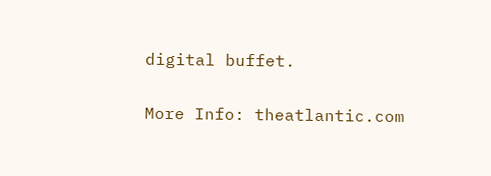digital buffet.

More Info: theatlantic.com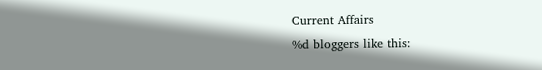Current Affairs
%d bloggers like this: